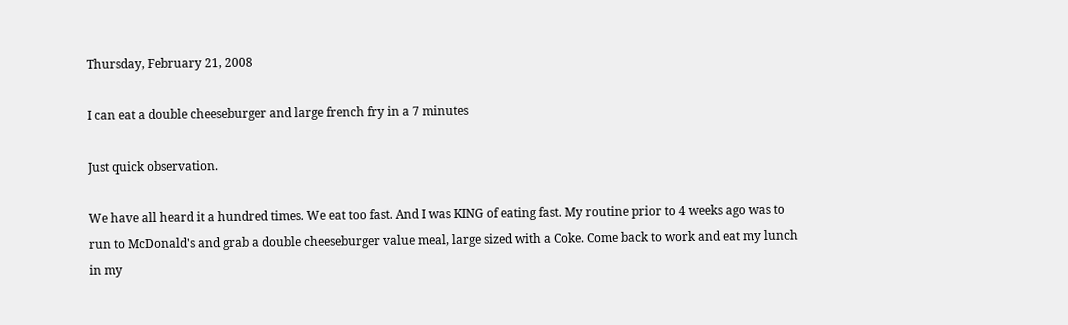Thursday, February 21, 2008

I can eat a double cheeseburger and large french fry in a 7 minutes

Just quick observation.

We have all heard it a hundred times. We eat too fast. And I was KING of eating fast. My routine prior to 4 weeks ago was to run to McDonald's and grab a double cheeseburger value meal, large sized with a Coke. Come back to work and eat my lunch in my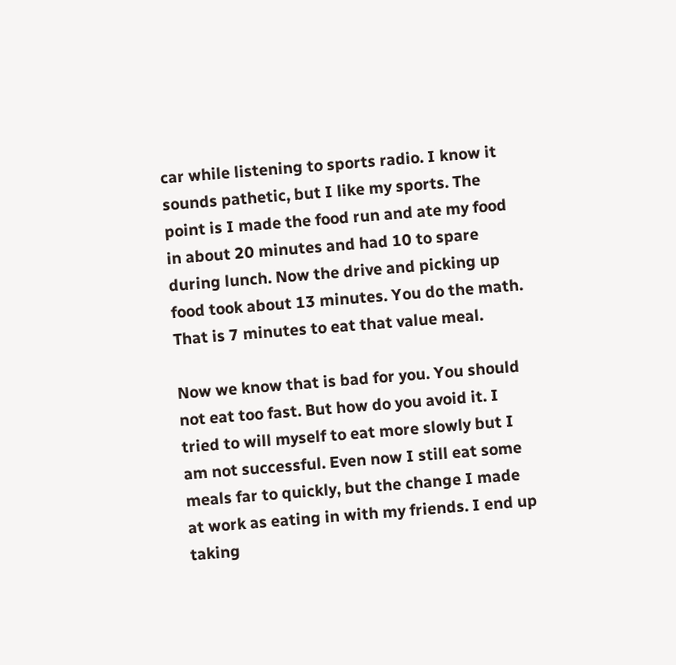car while listening to sports radio. I know it sounds pathetic, but I like my sports. The point is I made the food run and ate my food in about 20 minutes and had 10 to spare during lunch. Now the drive and picking up food took about 13 minutes. You do the math. That is 7 minutes to eat that value meal.

Now we know that is bad for you. You should not eat too fast. But how do you avoid it. I tried to will myself to eat more slowly but I am not successful. Even now I still eat some meals far to quickly, but the change I made at work as eating in with my friends. I end up taking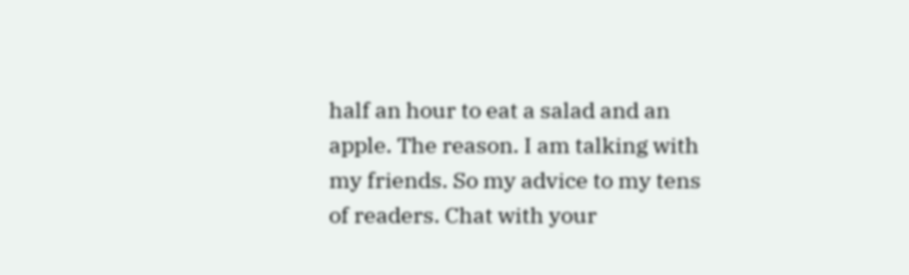half an hour to eat a salad and an apple. The reason. I am talking with my friends. So my advice to my tens of readers. Chat with your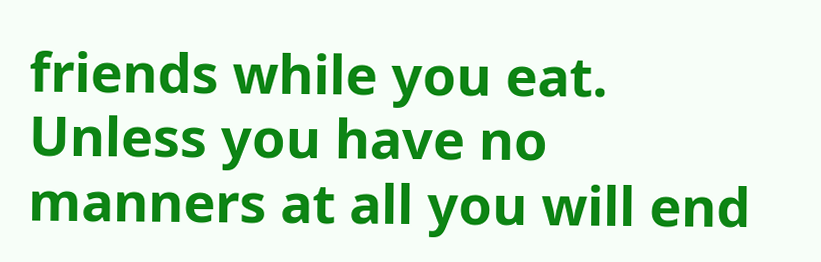friends while you eat. Unless you have no manners at all you will end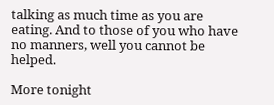talking as much time as you are eating. And to those of you who have no manners, well you cannot be helped.

More tonight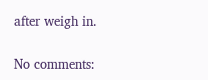after weigh in.

No comments: